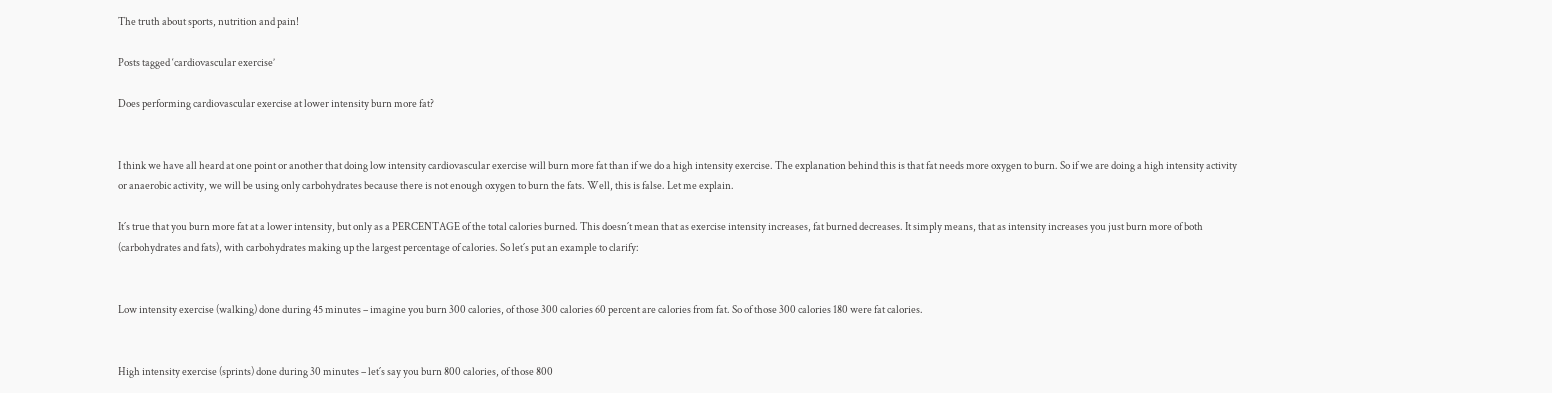The truth about sports, nutrition and pain!

Posts tagged ‘cardiovascular exercise’

Does performing cardiovascular exercise at lower intensity burn more fat?


I think we have all heard at one point or another that doing low intensity cardiovascular exercise will burn more fat than if we do a high intensity exercise. The explanation behind this is that fat needs more oxygen to burn. So if we are doing a high intensity activity or anaerobic activity, we will be using only carbohydrates because there is not enough oxygen to burn the fats. Well, this is false. Let me explain.

It´s true that you burn more fat at a lower intensity, but only as a PERCENTAGE of the total calories burned. This doesn´t mean that as exercise intensity increases, fat burned decreases. It simply means, that as intensity increases you just burn more of both (carbohydrates and fats), with carbohydrates making up the largest percentage of calories. So let´s put an example to clarify:


Low intensity exercise (walking) done during 45 minutes – imagine you burn 300 calories, of those 300 calories 60 percent are calories from fat. So of those 300 calories 180 were fat calories.


High intensity exercise (sprints) done during 30 minutes – let´s say you burn 800 calories, of those 800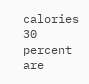calories 30 percent are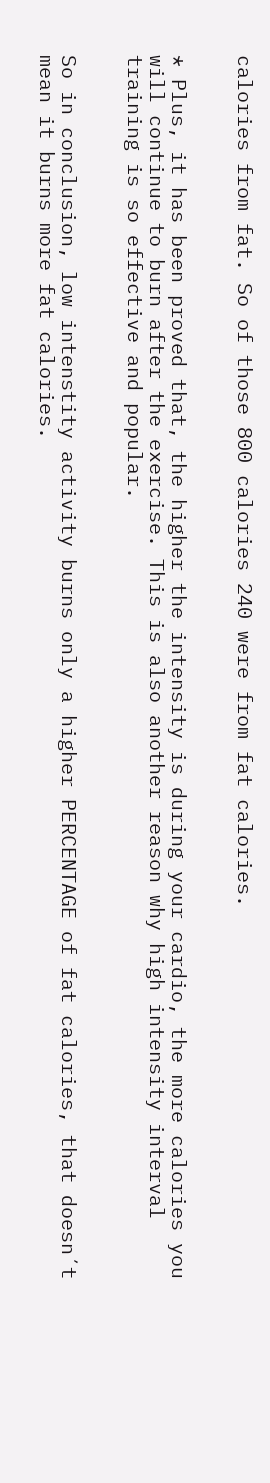calories from fat. So of those 800 calories 240 were from fat calories.


* Plus, it has been proved that, the higher the intensity is during your cardio, the more calories you will continue to burn after the exercise. This is also another reason why high intensity interval training is so effective and popular.


So in conclusion, low intenstity activity burns only a higher PERCENTAGE of fat calories, that doesn´t mean it burns more fat calories.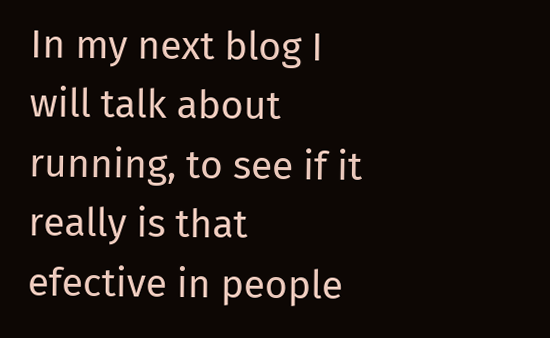In my next blog I will talk about running, to see if it really is that efective in people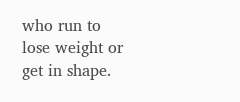who run to lose weight or get in shape.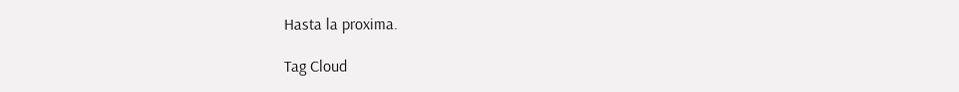Hasta la proxima.

Tag Cloud